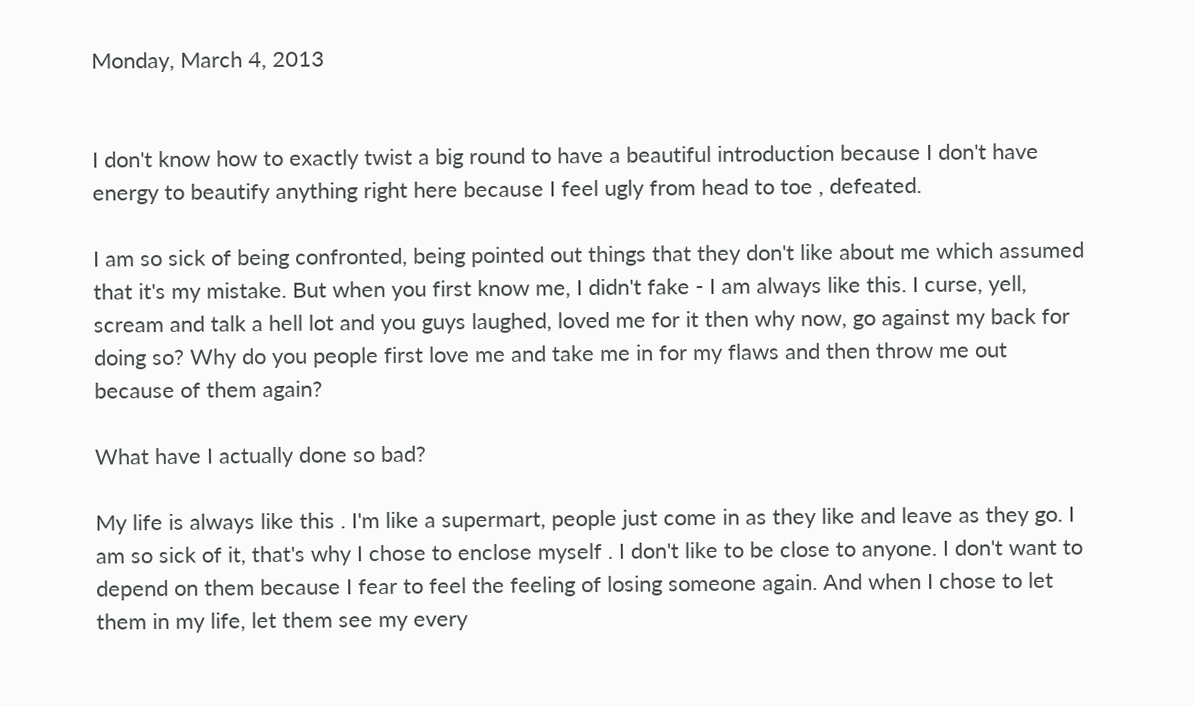Monday, March 4, 2013


I don't know how to exactly twist a big round to have a beautiful introduction because I don't have energy to beautify anything right here because I feel ugly from head to toe , defeated.

I am so sick of being confronted, being pointed out things that they don't like about me which assumed that it's my mistake. But when you first know me, I didn't fake - I am always like this. I curse, yell, scream and talk a hell lot and you guys laughed, loved me for it then why now, go against my back for doing so? Why do you people first love me and take me in for my flaws and then throw me out because of them again?

What have I actually done so bad?

My life is always like this . I'm like a supermart, people just come in as they like and leave as they go. I am so sick of it, that's why I chose to enclose myself . I don't like to be close to anyone. I don't want to depend on them because I fear to feel the feeling of losing someone again. And when I chose to let them in my life, let them see my every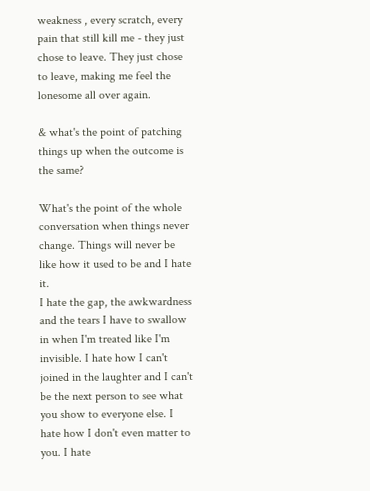weakness , every scratch, every pain that still kill me - they just chose to leave. They just chose to leave, making me feel the lonesome all over again.

& what's the point of patching things up when the outcome is the same?

What's the point of the whole conversation when things never change. Things will never be like how it used to be and I hate it.
I hate the gap, the awkwardness and the tears I have to swallow in when I'm treated like I'm invisible. I hate how I can't joined in the laughter and I can't be the next person to see what you show to everyone else. I hate how I don't even matter to you. I hate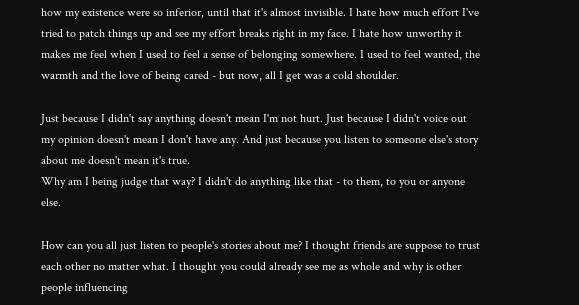how my existence were so inferior, until that it's almost invisible. I hate how much effort I've tried to patch things up and see my effort breaks right in my face. I hate how unworthy it makes me feel when I used to feel a sense of belonging somewhere. I used to feel wanted, the warmth and the love of being cared - but now, all I get was a cold shoulder.

Just because I didn't say anything doesn't mean I'm not hurt. Just because I didn't voice out my opinion doesn't mean I don't have any. And just because you listen to someone else's story about me doesn't mean it's true.
Why am I being judge that way? I didn't do anything like that - to them, to you or anyone else.

How can you all just listen to people's stories about me? I thought friends are suppose to trust each other no matter what. I thought you could already see me as whole and why is other people influencing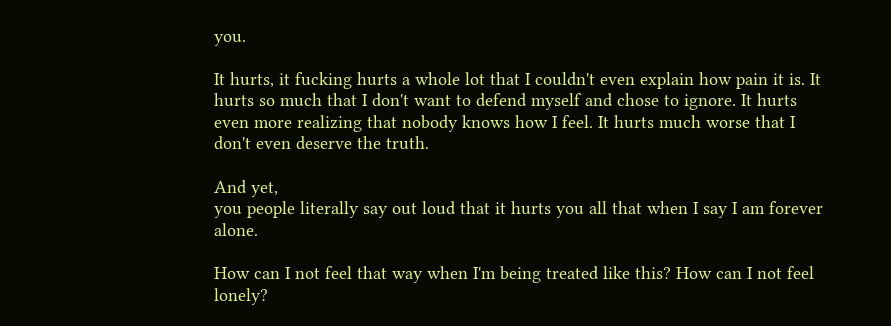you.

It hurts, it fucking hurts a whole lot that I couldn't even explain how pain it is. It hurts so much that I don't want to defend myself and chose to ignore. It hurts even more realizing that nobody knows how I feel. It hurts much worse that I don't even deserve the truth.

And yet,
you people literally say out loud that it hurts you all that when I say I am forever alone.

How can I not feel that way when I'm being treated like this? How can I not feel lonely?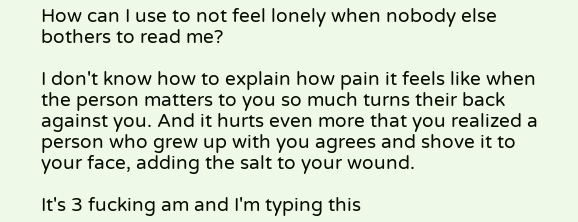How can I use to not feel lonely when nobody else bothers to read me?

I don't know how to explain how pain it feels like when the person matters to you so much turns their back against you. And it hurts even more that you realized a person who grew up with you agrees and shove it to your face, adding the salt to your wound.

It's 3 fucking am and I'm typing this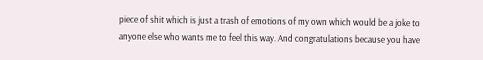piece of shit which is just a trash of emotions of my own which would be a joke to anyone else who wants me to feel this way. And congratulations because you have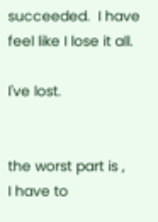succeeded.  I have feel like I lose it all.

I've lost.


the worst part is ,
I have to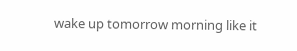wake up tomorrow morning like it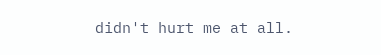didn't hurt me at all.